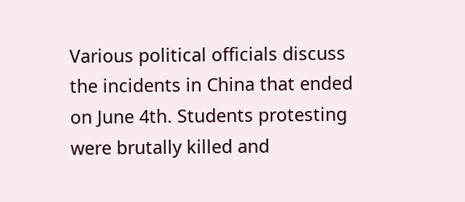Various political officials discuss the incidents in China that ended on June 4th. Students protesting were brutally killed and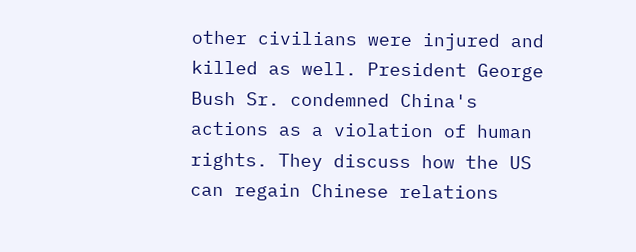other civilians were injured and killed as well. President George Bush Sr. condemned China's actions as a violation of human rights. They discuss how the US can regain Chinese relations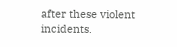after these violent incidents.